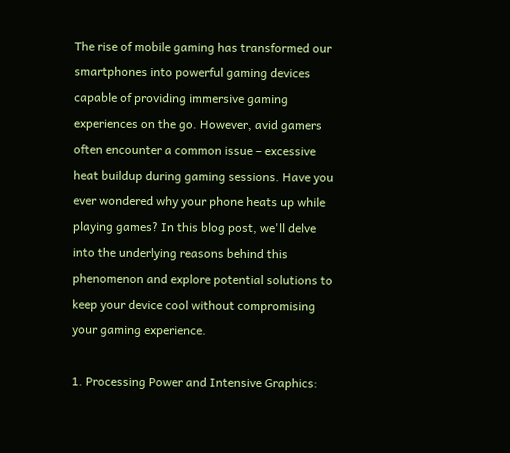The rise of mobile gaming has transformed our smartphones into powerful gaming devices capable of providing immersive gaming experiences on the go. However, avid gamers often encounter a common issue – excessive heat buildup during gaming sessions. Have you ever wondered why your phone heats up while playing games? In this blog post, we'll delve into the underlying reasons behind this phenomenon and explore potential solutions to keep your device cool without compromising your gaming experience.

1. Processing Power and Intensive Graphics: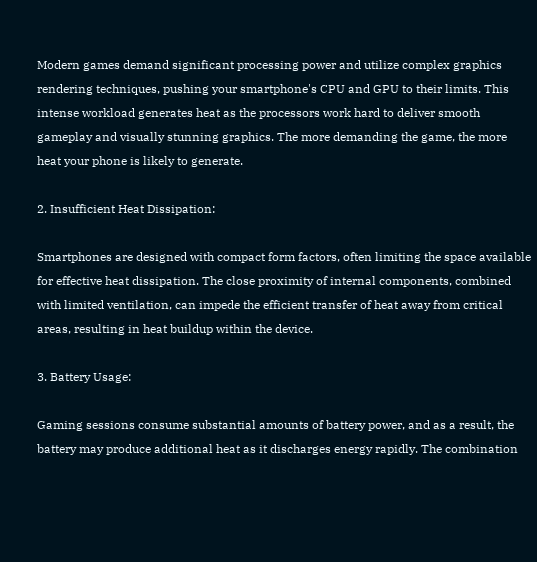Modern games demand significant processing power and utilize complex graphics rendering techniques, pushing your smartphone's CPU and GPU to their limits. This intense workload generates heat as the processors work hard to deliver smooth gameplay and visually stunning graphics. The more demanding the game, the more heat your phone is likely to generate.

2. Insufficient Heat Dissipation:

Smartphones are designed with compact form factors, often limiting the space available for effective heat dissipation. The close proximity of internal components, combined with limited ventilation, can impede the efficient transfer of heat away from critical areas, resulting in heat buildup within the device.

3. Battery Usage:

Gaming sessions consume substantial amounts of battery power, and as a result, the battery may produce additional heat as it discharges energy rapidly. The combination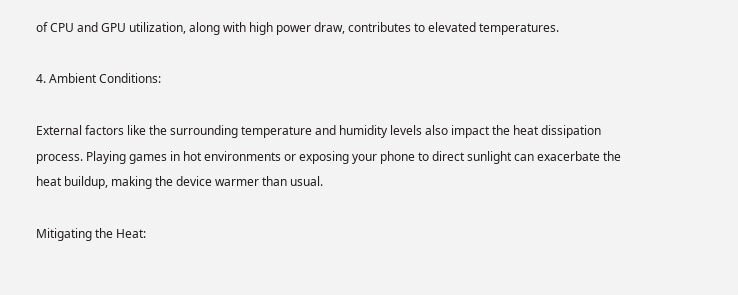of CPU and GPU utilization, along with high power draw, contributes to elevated temperatures.

4. Ambient Conditions:

External factors like the surrounding temperature and humidity levels also impact the heat dissipation process. Playing games in hot environments or exposing your phone to direct sunlight can exacerbate the heat buildup, making the device warmer than usual.

Mitigating the Heat: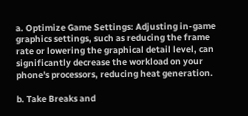a. Optimize Game Settings: Adjusting in-game graphics settings, such as reducing the frame rate or lowering the graphical detail level, can significantly decrease the workload on your phone's processors, reducing heat generation.

b. Take Breaks and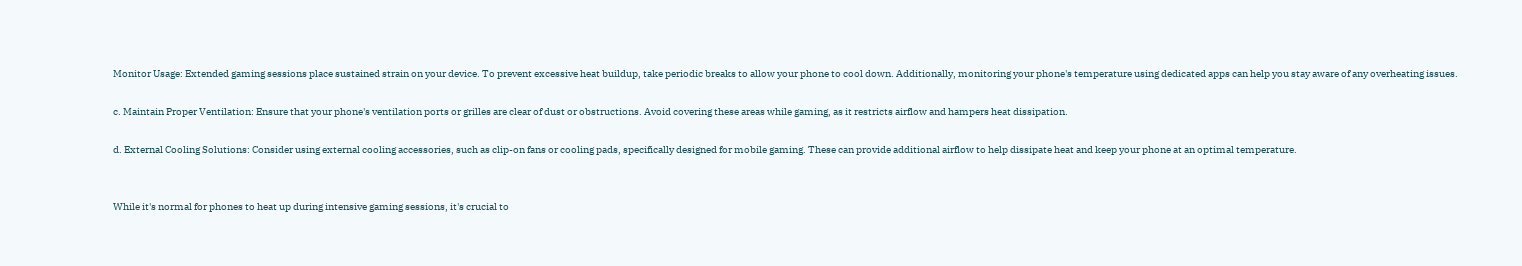Monitor Usage: Extended gaming sessions place sustained strain on your device. To prevent excessive heat buildup, take periodic breaks to allow your phone to cool down. Additionally, monitoring your phone's temperature using dedicated apps can help you stay aware of any overheating issues.

c. Maintain Proper Ventilation: Ensure that your phone's ventilation ports or grilles are clear of dust or obstructions. Avoid covering these areas while gaming, as it restricts airflow and hampers heat dissipation.

d. External Cooling Solutions: Consider using external cooling accessories, such as clip-on fans or cooling pads, specifically designed for mobile gaming. These can provide additional airflow to help dissipate heat and keep your phone at an optimal temperature.


While it's normal for phones to heat up during intensive gaming sessions, it's crucial to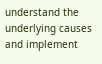understand the underlying causes and implement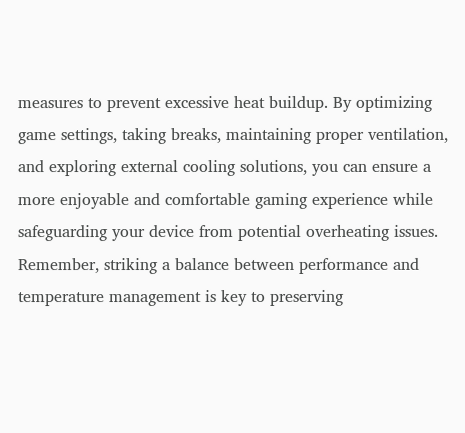measures to prevent excessive heat buildup. By optimizing game settings, taking breaks, maintaining proper ventilation, and exploring external cooling solutions, you can ensure a more enjoyable and comfortable gaming experience while safeguarding your device from potential overheating issues. Remember, striking a balance between performance and temperature management is key to preserving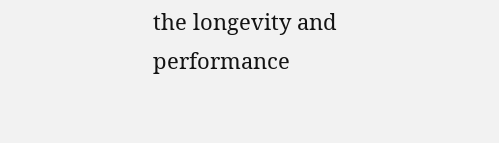the longevity and performance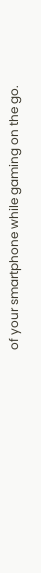of your smartphone while gaming on the go.